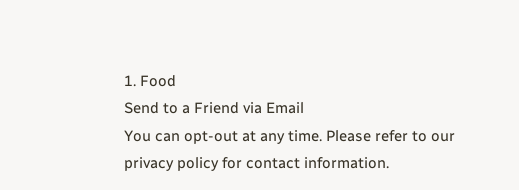1. Food
Send to a Friend via Email
You can opt-out at any time. Please refer to our privacy policy for contact information.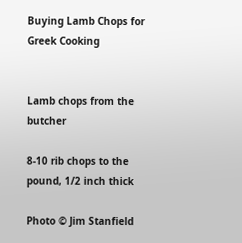Buying Lamb Chops for Greek Cooking


Lamb chops from the butcher

8-10 rib chops to the pound, 1/2 inch thick

Photo © Jim Stanfield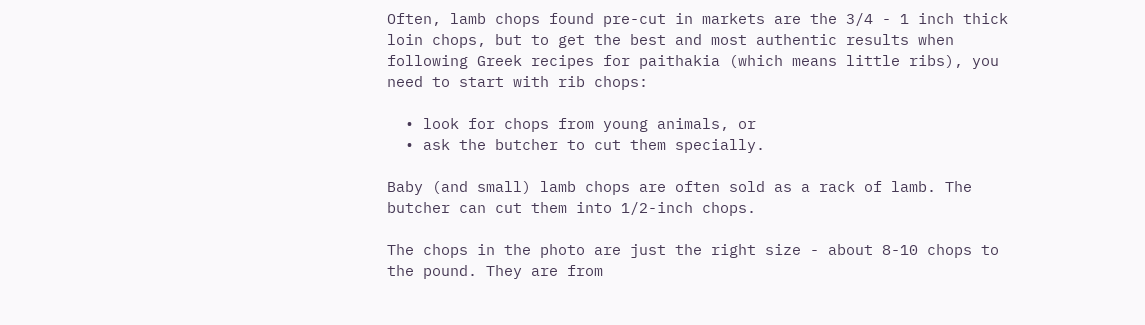Often, lamb chops found pre-cut in markets are the 3/4 - 1 inch thick loin chops, but to get the best and most authentic results when following Greek recipes for paithakia (which means little ribs), you need to start with rib chops:

  • look for chops from young animals, or
  • ask the butcher to cut them specially.

Baby (and small) lamb chops are often sold as a rack of lamb. The butcher can cut them into 1/2-inch chops.

The chops in the photo are just the right size - about 8-10 chops to the pound. They are from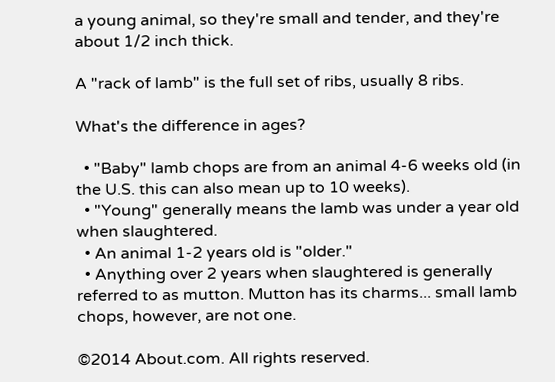a young animal, so they're small and tender, and they're about 1/2 inch thick.

A "rack of lamb" is the full set of ribs, usually 8 ribs.

What's the difference in ages?

  • "Baby" lamb chops are from an animal 4-6 weeks old (in the U.S. this can also mean up to 10 weeks).
  • "Young" generally means the lamb was under a year old when slaughtered.
  • An animal 1-2 years old is "older."
  • Anything over 2 years when slaughtered is generally referred to as mutton. Mutton has its charms... small lamb chops, however, are not one.

©2014 About.com. All rights reserved.